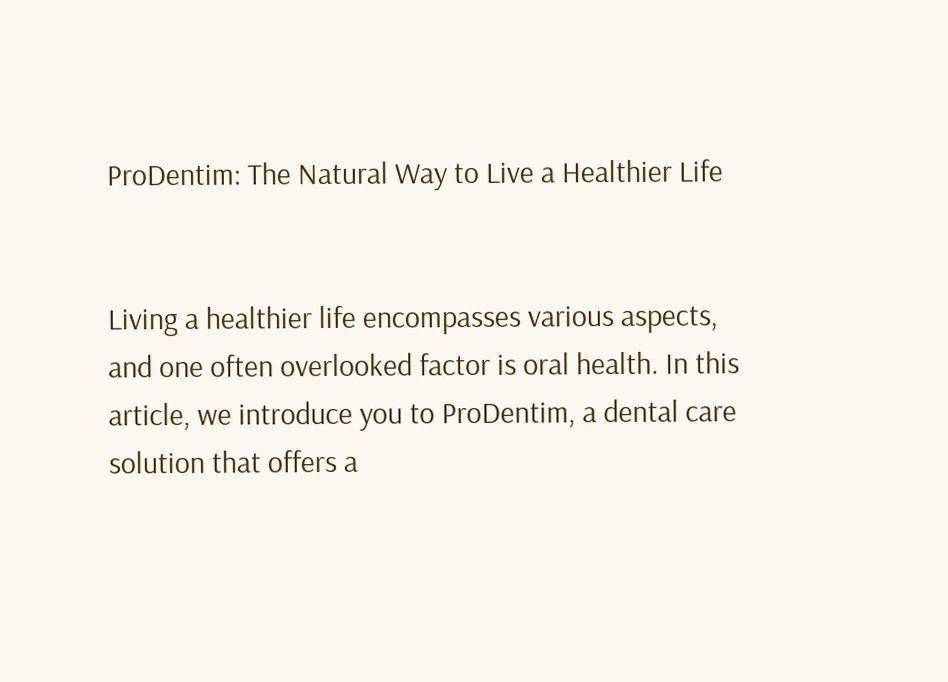ProDentim: The Natural Way to Live a Healthier Life


Living a healthier life encompasses various aspects, and one often overlooked factor is oral health. In this article, we introduce you to ProDentim, a dental care solution that offers a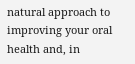natural approach to improving your oral health and, in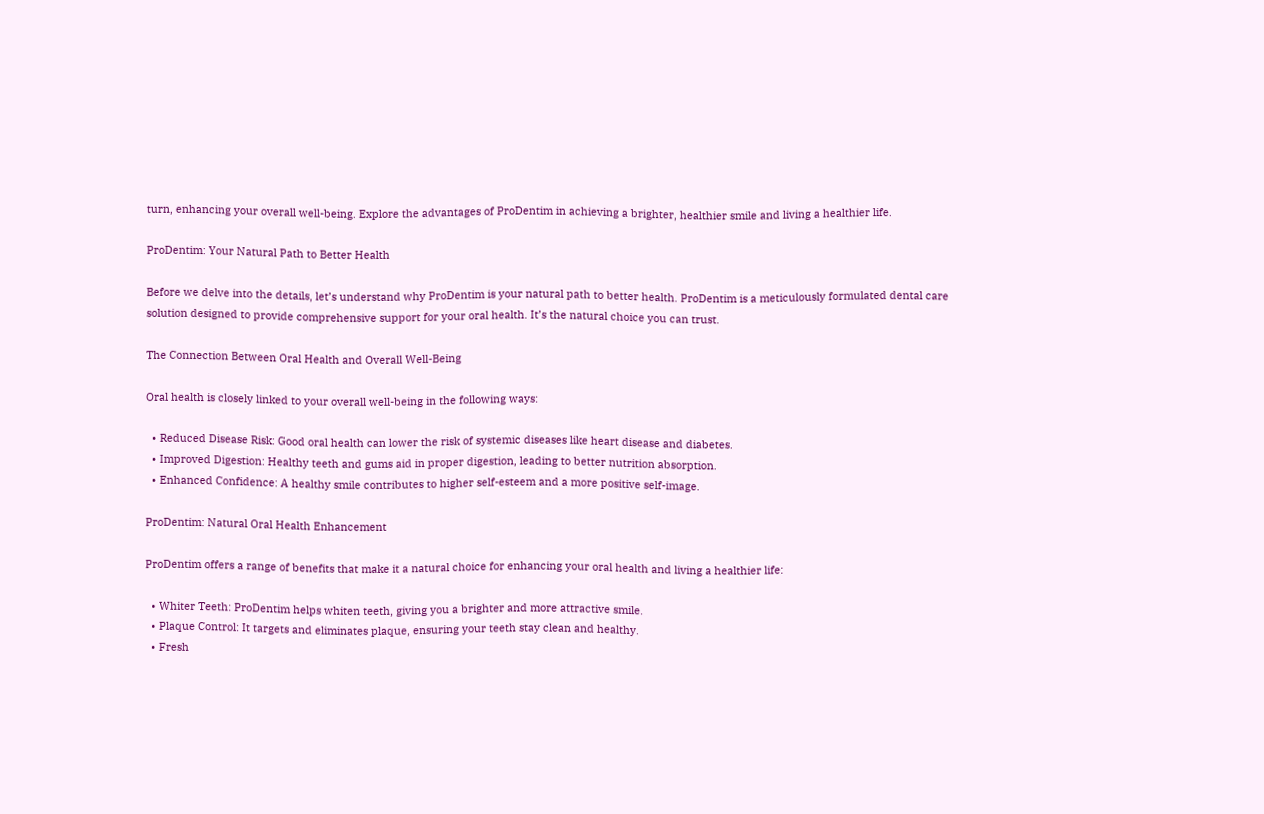turn, enhancing your overall well-being. Explore the advantages of ProDentim in achieving a brighter, healthier smile and living a healthier life.

ProDentim: Your Natural Path to Better Health

Before we delve into the details, let’s understand why ProDentim is your natural path to better health. ProDentim is a meticulously formulated dental care solution designed to provide comprehensive support for your oral health. It’s the natural choice you can trust.

The Connection Between Oral Health and Overall Well-Being

Oral health is closely linked to your overall well-being in the following ways:

  • Reduced Disease Risk: Good oral health can lower the risk of systemic diseases like heart disease and diabetes.
  • Improved Digestion: Healthy teeth and gums aid in proper digestion, leading to better nutrition absorption.
  • Enhanced Confidence: A healthy smile contributes to higher self-esteem and a more positive self-image.

ProDentim: Natural Oral Health Enhancement

ProDentim offers a range of benefits that make it a natural choice for enhancing your oral health and living a healthier life:

  • Whiter Teeth: ProDentim helps whiten teeth, giving you a brighter and more attractive smile.
  • Plaque Control: It targets and eliminates plaque, ensuring your teeth stay clean and healthy.
  • Fresh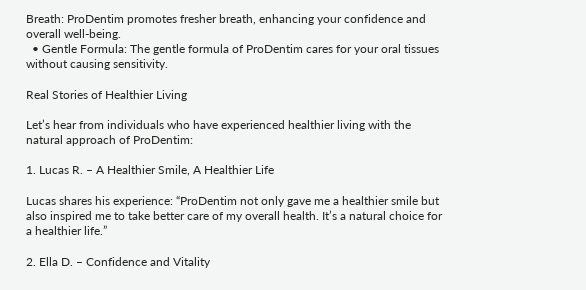Breath: ProDentim promotes fresher breath, enhancing your confidence and overall well-being.
  • Gentle Formula: The gentle formula of ProDentim cares for your oral tissues without causing sensitivity.

Real Stories of Healthier Living

Let’s hear from individuals who have experienced healthier living with the natural approach of ProDentim:

1. Lucas R. – A Healthier Smile, A Healthier Life

Lucas shares his experience: “ProDentim not only gave me a healthier smile but also inspired me to take better care of my overall health. It’s a natural choice for a healthier life.”

2. Ella D. – Confidence and Vitality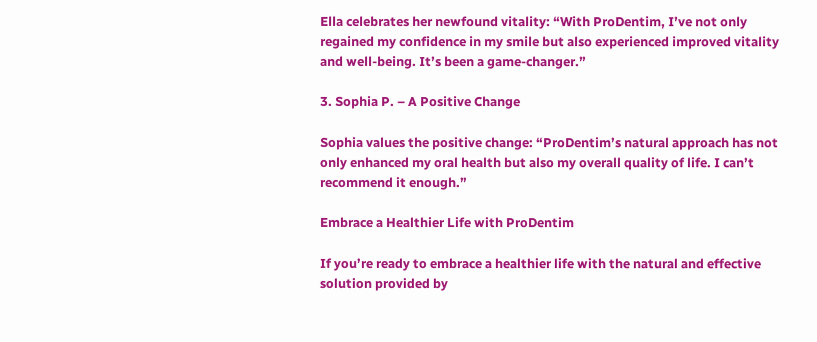Ella celebrates her newfound vitality: “With ProDentim, I’ve not only regained my confidence in my smile but also experienced improved vitality and well-being. It’s been a game-changer.”

3. Sophia P. – A Positive Change

Sophia values the positive change: “ProDentim’s natural approach has not only enhanced my oral health but also my overall quality of life. I can’t recommend it enough.”

Embrace a Healthier Life with ProDentim

If you’re ready to embrace a healthier life with the natural and effective solution provided by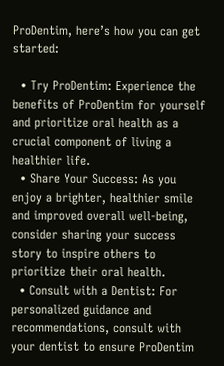ProDentim, here’s how you can get started:

  • Try ProDentim: Experience the benefits of ProDentim for yourself and prioritize oral health as a crucial component of living a healthier life.
  • Share Your Success: As you enjoy a brighter, healthier smile and improved overall well-being, consider sharing your success story to inspire others to prioritize their oral health.
  • Consult with a Dentist: For personalized guidance and recommendations, consult with your dentist to ensure ProDentim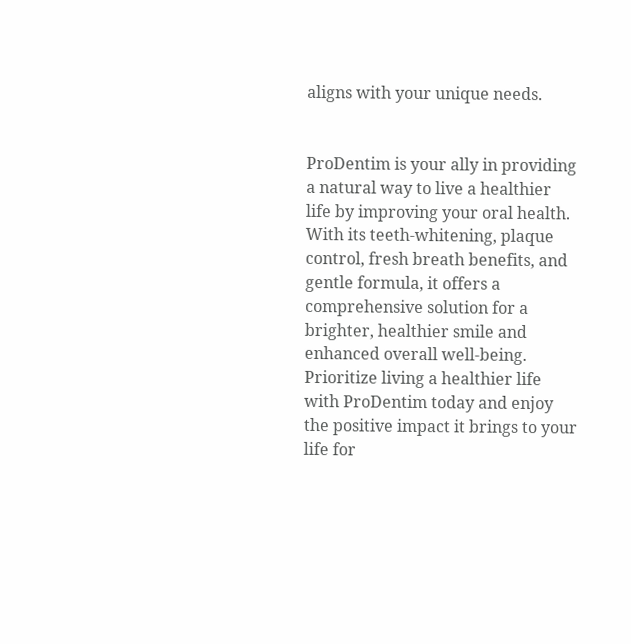aligns with your unique needs.


ProDentim is your ally in providing a natural way to live a healthier life by improving your oral health. With its teeth-whitening, plaque control, fresh breath benefits, and gentle formula, it offers a comprehensive solution for a brighter, healthier smile and enhanced overall well-being. Prioritize living a healthier life with ProDentim today and enjoy the positive impact it brings to your life for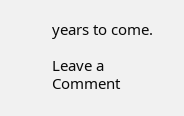years to come.

Leave a Comment